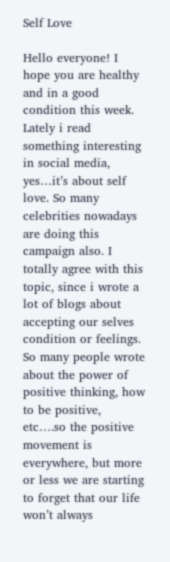Self Love

Hello everyone! I hope you are healthy and in a good condition this week. Lately i read something interesting in social media, yes…it’s about self love. So many celebrities nowadays are doing this campaign also. I totally agree with this topic, since i wrote a lot of blogs about accepting our selves condition or feelings. So many people wrote about the power of positive thinking, how to be positive, etc….so the positive movement is everywhere, but more or less we are starting to forget that our life won’t always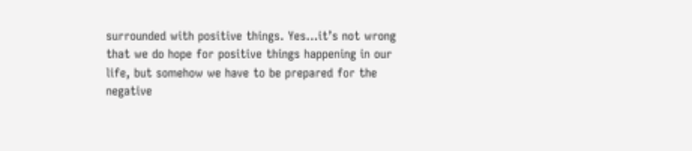surrounded with positive things. Yes…it’s not wrong that we do hope for positive things happening in our life, but somehow we have to be prepared for the negative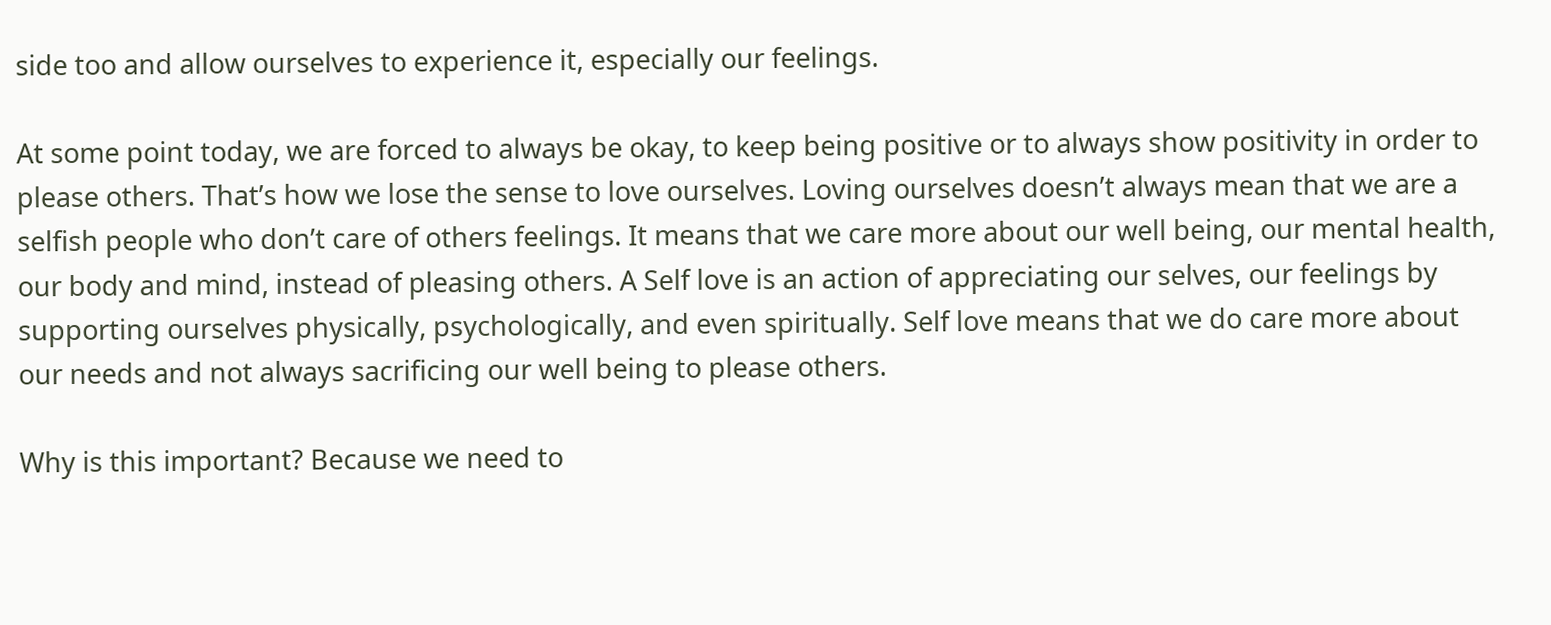side too and allow ourselves to experience it, especially our feelings.

At some point today, we are forced to always be okay, to keep being positive or to always show positivity in order to please others. That’s how we lose the sense to love ourselves. Loving ourselves doesn’t always mean that we are a selfish people who don’t care of others feelings. It means that we care more about our well being, our mental health, our body and mind, instead of pleasing others. A Self love is an action of appreciating our selves, our feelings by supporting ourselves physically, psychologically, and even spiritually. Self love means that we do care more about our needs and not always sacrificing our well being to please others.

Why is this important? Because we need to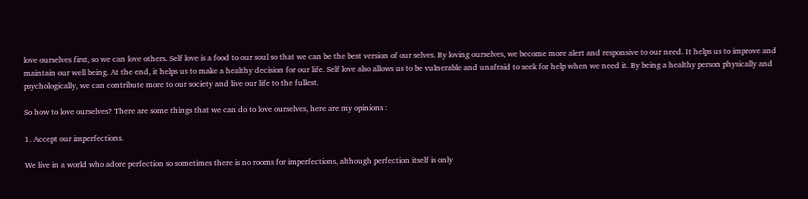love ourselves first, so we can love others. Self love is a food to our soul so that we can be the best version of our selves. By loving ourselves, we become more alert and responsive to our need. It helps us to improve and maintain our well being. At the end, it helps us to make a healthy decision for our life. Self love also allows us to be vulnerable and unafraid to seek for help when we need it. By being a healthy person physically and psychologically, we can contribute more to our society and live our life to the fullest.

So how to love ourselves? There are some things that we can do to love ourselves, here are my opinions :

1. Accept our imperfections.

We live in a world who adore perfection so sometimes there is no rooms for imperfections, although perfection itself is only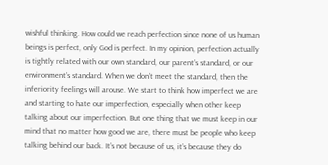wishful thinking. How could we reach perfection since none of us human beings is perfect, only God is perfect. In my opinion, perfection actually is tightly related with our own standard, our parent’s standard, or our environment’s standard. When we don’t meet the standard, then the inferiority feelings will arouse. We start to think how imperfect we are and starting to hate our imperfection, especially when other keep talking about our imperfection. But one thing that we must keep in our mind that no matter how good we are, there must be people who keep talking behind our back. It’s not because of us, it’s because they do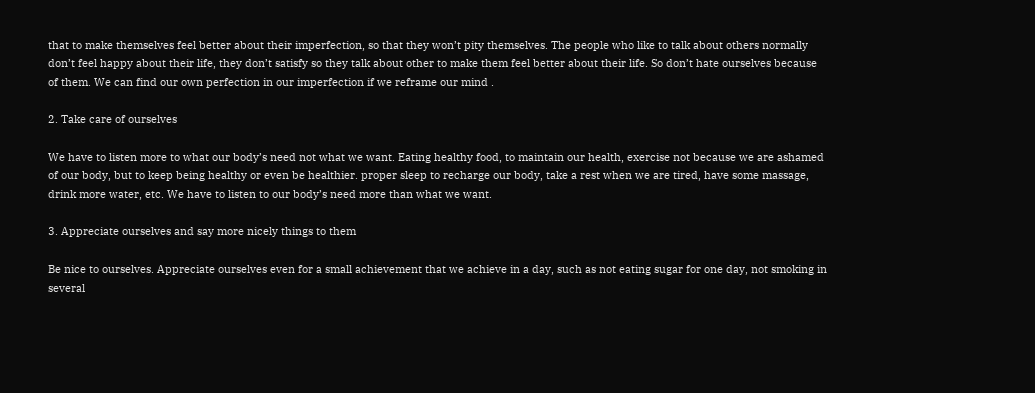that to make themselves feel better about their imperfection, so that they won’t pity themselves. The people who like to talk about others normally don’t feel happy about their life, they don’t satisfy so they talk about other to make them feel better about their life. So don’t hate ourselves because of them. We can find our own perfection in our imperfection if we reframe our mind .

2. Take care of ourselves

We have to listen more to what our body’s need not what we want. Eating healthy food, to maintain our health, exercise not because we are ashamed of our body, but to keep being healthy or even be healthier. proper sleep to recharge our body, take a rest when we are tired, have some massage, drink more water, etc. We have to listen to our body’s need more than what we want.

3. Appreciate ourselves and say more nicely things to them

Be nice to ourselves. Appreciate ourselves even for a small achievement that we achieve in a day, such as not eating sugar for one day, not smoking in several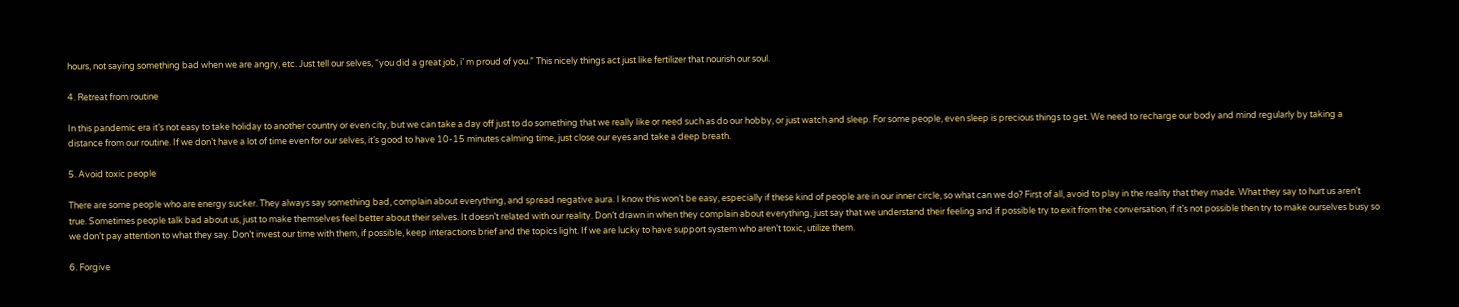hours, not saying something bad when we are angry, etc. Just tell our selves, “you did a great job, i’ m proud of you.” This nicely things act just like fertilizer that nourish our soul.

4. Retreat from routine

In this pandemic era it’s not easy to take holiday to another country or even city, but we can take a day off just to do something that we really like or need such as do our hobby, or just watch and sleep. For some people, even sleep is precious things to get. We need to recharge our body and mind regularly by taking a distance from our routine. If we don’t have a lot of time even for our selves, it’s good to have 10-15 minutes calming time, just close our eyes and take a deep breath.

5. Avoid toxic people

There are some people who are energy sucker. They always say something bad, complain about everything, and spread negative aura. I know this won’t be easy, especially if these kind of people are in our inner circle, so what can we do? First of all, avoid to play in the reality that they made. What they say to hurt us aren’t true. Sometimes people talk bad about us, just to make themselves feel better about their selves. It doesn’t related with our reality. Don’t drawn in when they complain about everything, just say that we understand their feeling and if possible try to exit from the conversation, if it’s not possible then try to make ourselves busy so we don’t pay attention to what they say. Don’t invest our time with them, if possible, keep interactions brief and the topics light. If we are lucky to have support system who aren’t toxic, utilize them.

6. Forgive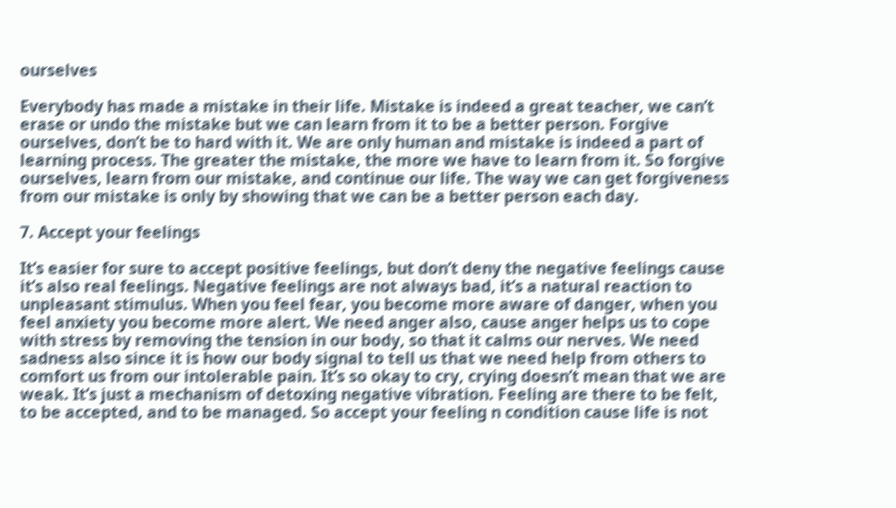ourselves

Everybody has made a mistake in their life. Mistake is indeed a great teacher, we can’t erase or undo the mistake but we can learn from it to be a better person. Forgive ourselves, don’t be to hard with it. We are only human and mistake is indeed a part of learning process. The greater the mistake, the more we have to learn from it. So forgive ourselves, learn from our mistake, and continue our life. The way we can get forgiveness from our mistake is only by showing that we can be a better person each day.

7. Accept your feelings

It’s easier for sure to accept positive feelings, but don’t deny the negative feelings cause it’s also real feelings. Negative feelings are not always bad, it’s a natural reaction to unpleasant stimulus. When you feel fear, you become more aware of danger, when you feel anxiety you become more alert. We need anger also, cause anger helps us to cope with stress by removing the tension in our body, so that it calms our nerves. We need sadness also since it is how our body signal to tell us that we need help from others to comfort us from our intolerable pain. It’s so okay to cry, crying doesn’t mean that we are weak. It’s just a mechanism of detoxing negative vibration. Feeling are there to be felt, to be accepted, and to be managed. So accept your feeling n condition cause life is not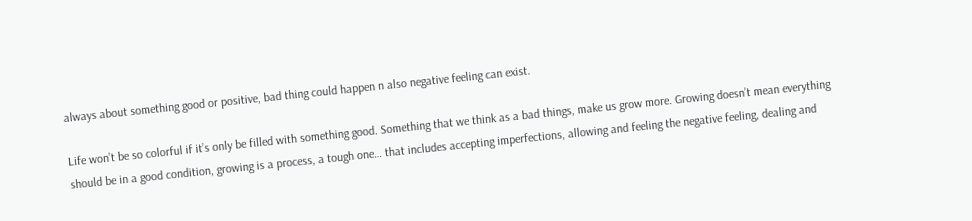always about something good or positive, bad thing could happen n also negative feeling can exist.

Life won’t be so colorful if it’s only be filled with something good. Something that we think as a bad things, make us grow more. Growing doesn’t mean everything should be in a good condition, growing is a process, a tough one… that includes accepting imperfections, allowing and feeling the negative feeling, dealing and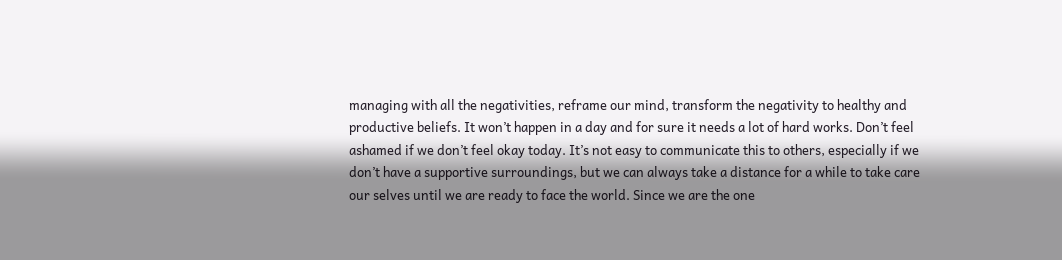managing with all the negativities, reframe our mind, transform the negativity to healthy and productive beliefs. It won’t happen in a day and for sure it needs a lot of hard works. Don’t feel ashamed if we don’t feel okay today. It’s not easy to communicate this to others, especially if we don’t have a supportive surroundings, but we can always take a distance for a while to take care our selves until we are ready to face the world. Since we are the one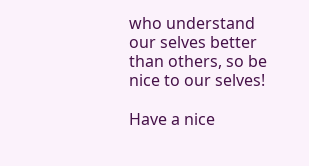who understand our selves better than others, so be nice to our selves!

Have a nice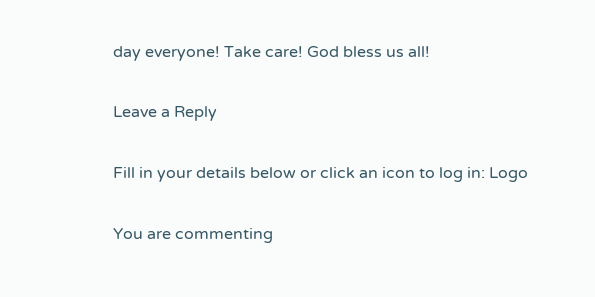day everyone! Take care! God bless us all!

Leave a Reply

Fill in your details below or click an icon to log in: Logo

You are commenting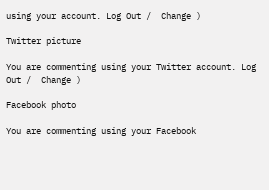using your account. Log Out /  Change )

Twitter picture

You are commenting using your Twitter account. Log Out /  Change )

Facebook photo

You are commenting using your Facebook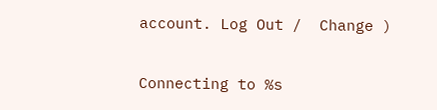account. Log Out /  Change )

Connecting to %s